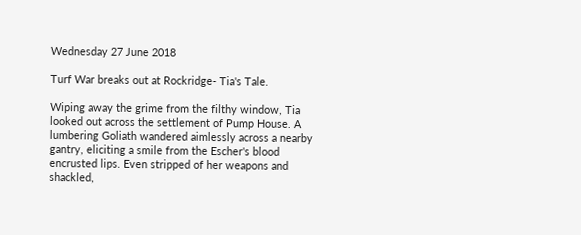Wednesday 27 June 2018

Turf War breaks out at Rockridge- Tia's Tale.

Wiping away the grime from the filthy window, Tia looked out across the settlement of Pump House. A lumbering Goliath wandered aimlessly across a nearby gantry, eliciting a smile from the Escher's blood encrusted lips. Even stripped of her weapons and shackled,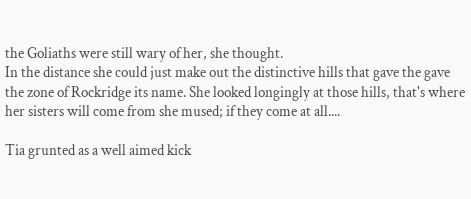the Goliaths were still wary of her, she thought.
In the distance she could just make out the distinctive hills that gave the gave the zone of Rockridge its name. She looked longingly at those hills, that's where her sisters will come from she mused; if they come at all....

Tia grunted as a well aimed kick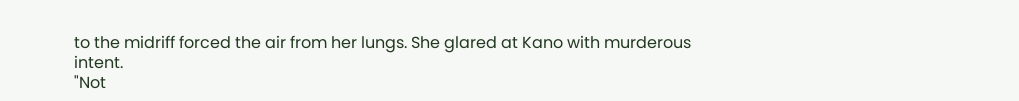to the midriff forced the air from her lungs. She glared at Kano with murderous intent.
"Not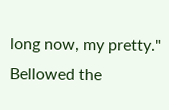long now, my pretty." Bellowed the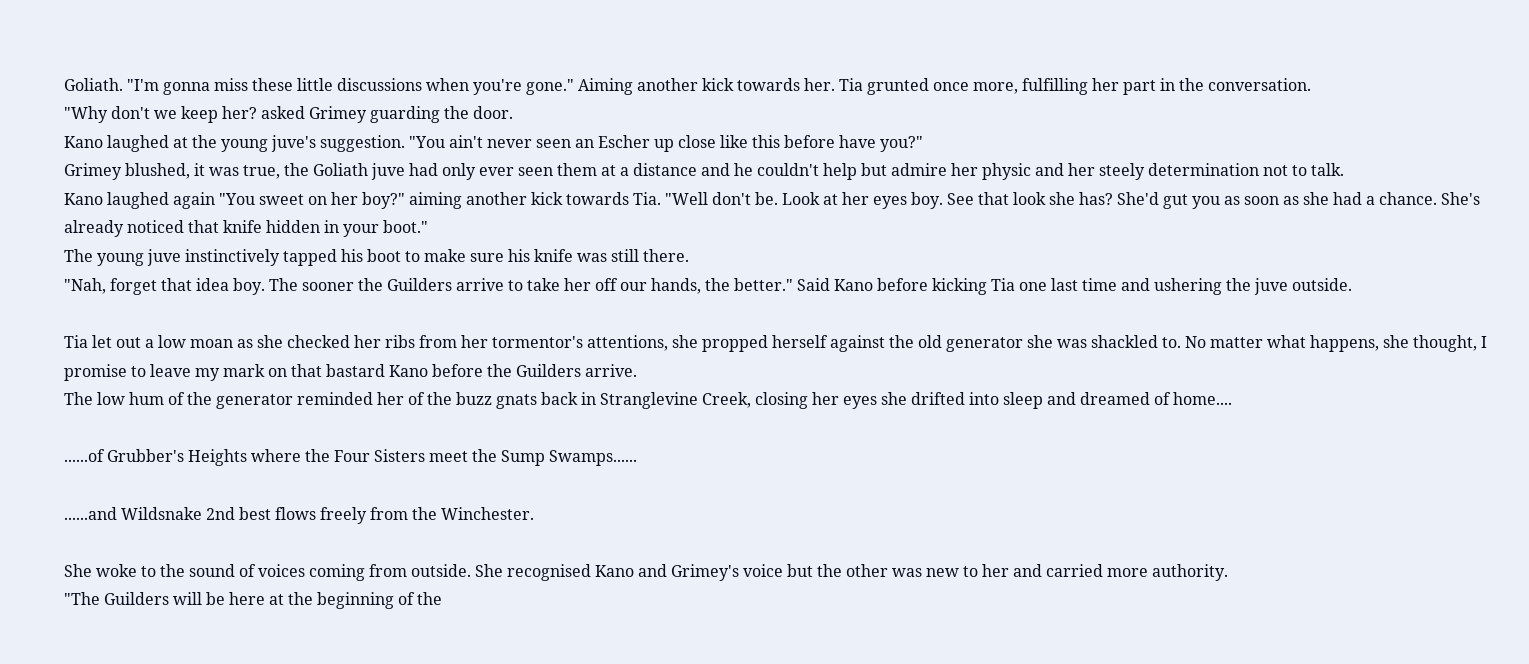Goliath. "I'm gonna miss these little discussions when you're gone." Aiming another kick towards her. Tia grunted once more, fulfilling her part in the conversation.
"Why don't we keep her? asked Grimey guarding the door.
Kano laughed at the young juve's suggestion. "You ain't never seen an Escher up close like this before have you?"
Grimey blushed, it was true, the Goliath juve had only ever seen them at a distance and he couldn't help but admire her physic and her steely determination not to talk.
Kano laughed again "You sweet on her boy?" aiming another kick towards Tia. "Well don't be. Look at her eyes boy. See that look she has? She'd gut you as soon as she had a chance. She's already noticed that knife hidden in your boot."
The young juve instinctively tapped his boot to make sure his knife was still there.
"Nah, forget that idea boy. The sooner the Guilders arrive to take her off our hands, the better." Said Kano before kicking Tia one last time and ushering the juve outside.

Tia let out a low moan as she checked her ribs from her tormentor's attentions, she propped herself against the old generator she was shackled to. No matter what happens, she thought, I promise to leave my mark on that bastard Kano before the Guilders arrive.
The low hum of the generator reminded her of the buzz gnats back in Stranglevine Creek, closing her eyes she drifted into sleep and dreamed of home....

......of Grubber's Heights where the Four Sisters meet the Sump Swamps......

......and Wildsnake 2nd best flows freely from the Winchester.

She woke to the sound of voices coming from outside. She recognised Kano and Grimey's voice but the other was new to her and carried more authority.
"The Guilders will be here at the beginning of the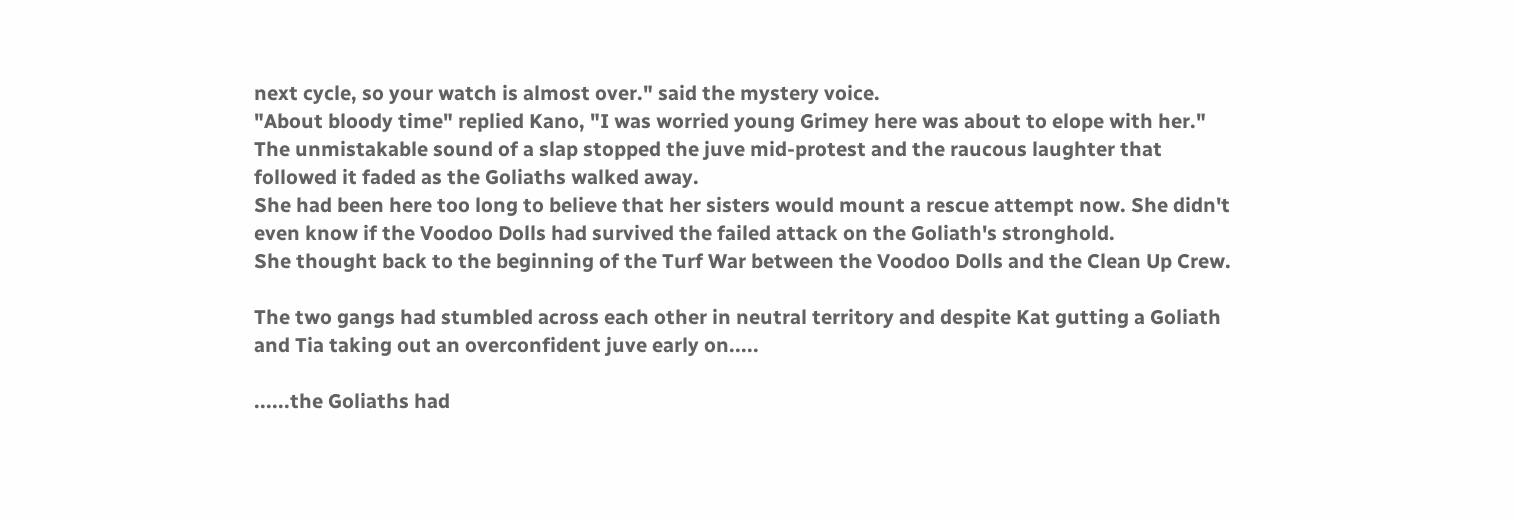next cycle, so your watch is almost over." said the mystery voice.
"About bloody time" replied Kano, "I was worried young Grimey here was about to elope with her."
The unmistakable sound of a slap stopped the juve mid-protest and the raucous laughter that followed it faded as the Goliaths walked away.
She had been here too long to believe that her sisters would mount a rescue attempt now. She didn't even know if the Voodoo Dolls had survived the failed attack on the Goliath's stronghold.
She thought back to the beginning of the Turf War between the Voodoo Dolls and the Clean Up Crew.

The two gangs had stumbled across each other in neutral territory and despite Kat gutting a Goliath and Tia taking out an overconfident juve early on.....

......the Goliaths had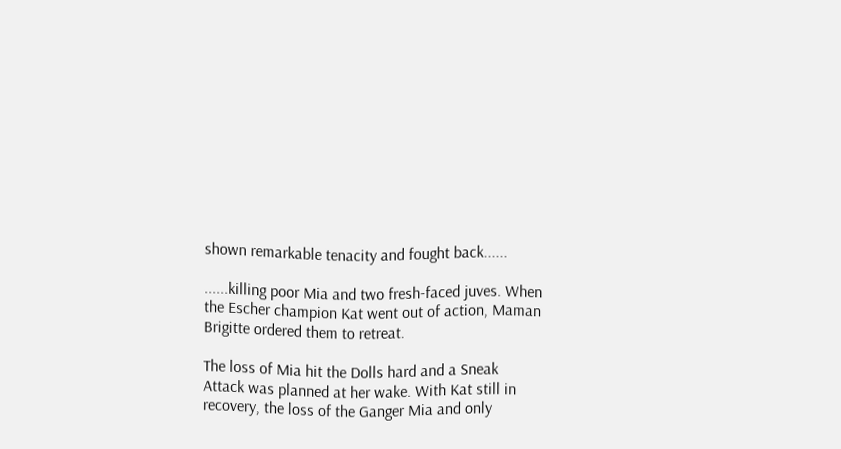shown remarkable tenacity and fought back......

......killing poor Mia and two fresh-faced juves. When the Escher champion Kat went out of action, Maman Brigitte ordered them to retreat.

The loss of Mia hit the Dolls hard and a Sneak Attack was planned at her wake. With Kat still in recovery, the loss of the Ganger Mia and only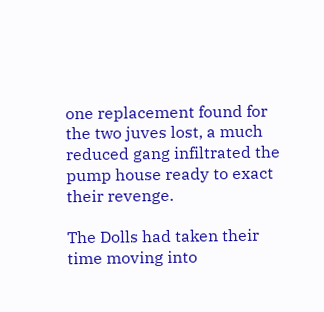one replacement found for the two juves lost, a much reduced gang infiltrated the pump house ready to exact their revenge.

The Dolls had taken their time moving into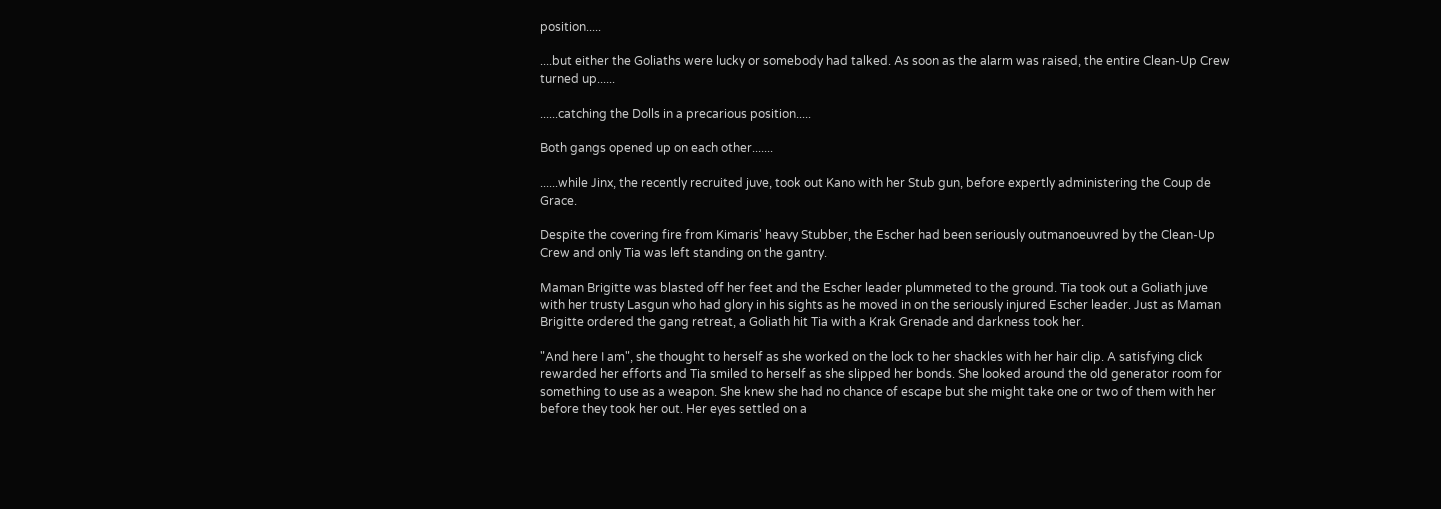position.....

....but either the Goliaths were lucky or somebody had talked. As soon as the alarm was raised, the entire Clean-Up Crew turned up......

......catching the Dolls in a precarious position.....

Both gangs opened up on each other.......

......while Jinx, the recently recruited juve, took out Kano with her Stub gun, before expertly administering the Coup de Grace.

Despite the covering fire from Kimaris' heavy Stubber, the Escher had been seriously outmanoeuvred by the Clean-Up Crew and only Tia was left standing on the gantry.

Maman Brigitte was blasted off her feet and the Escher leader plummeted to the ground. Tia took out a Goliath juve with her trusty Lasgun who had glory in his sights as he moved in on the seriously injured Escher leader. Just as Maman Brigitte ordered the gang retreat, a Goliath hit Tia with a Krak Grenade and darkness took her.

"And here I am", she thought to herself as she worked on the lock to her shackles with her hair clip. A satisfying click rewarded her efforts and Tia smiled to herself as she slipped her bonds. She looked around the old generator room for something to use as a weapon. She knew she had no chance of escape but she might take one or two of them with her before they took her out. Her eyes settled on a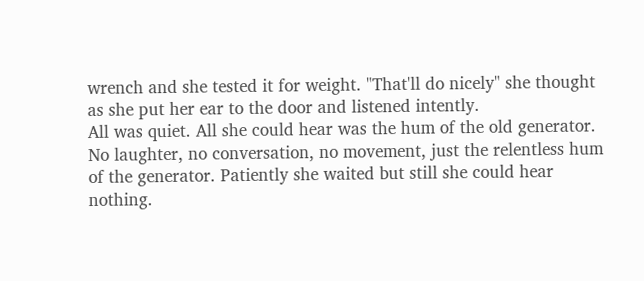wrench and she tested it for weight. "That'll do nicely" she thought as she put her ear to the door and listened intently.
All was quiet. All she could hear was the hum of the old generator. No laughter, no conversation, no movement, just the relentless hum of the generator. Patiently she waited but still she could hear nothing.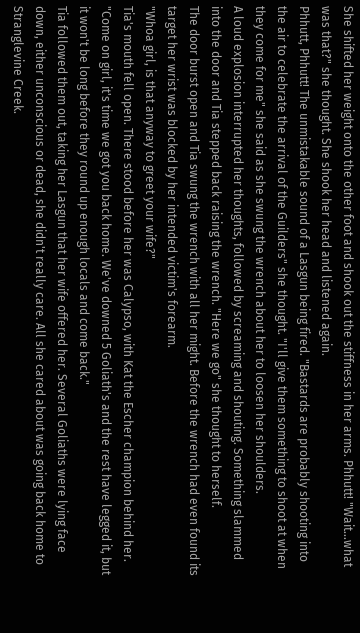She shifted her weight onto the other foot and shook out the stiffness in her arms. Phhutt! "Wait...what was that?" she thought. She shook her head and listened again.
Phhutt, Phhutt! The unmistakable sound of a Lasgun being fired. "Bastards are probably shooting into the air to celebrate the arrival of the Guilders" she thought. "I'll give them something to shoot at when they come for me" she said as she swung the wrench about her to loosen her shoulders.
A loud explosion interrupted her thoughts, followed by screaming and shouting. Something slammed into the door and Tia stepped back raising the wrench. "Here we go" she thought to herself.
The door burst open and Tia swung the wrench with all her might. Before the wrench had even found its target her wrist was blocked by her intended victim's forearm.
"Whoa girl, is that anyway to greet your wife?"
Tia's mouth fell open. There stood before her was Calypso, with Kat the Escher champion behind her.
"Come on girl, it's time we got you back home. We've downed 5 Goliath's and the rest have legged it, but it won't be long before they round up enough locals and come back."
Tia followed them out, taking her Lasgun that her wife offered her. Several Goliaths were lying face down, either unconscious or dead, she didn't really care. All she cared about was going back home to Stranglevine Creek.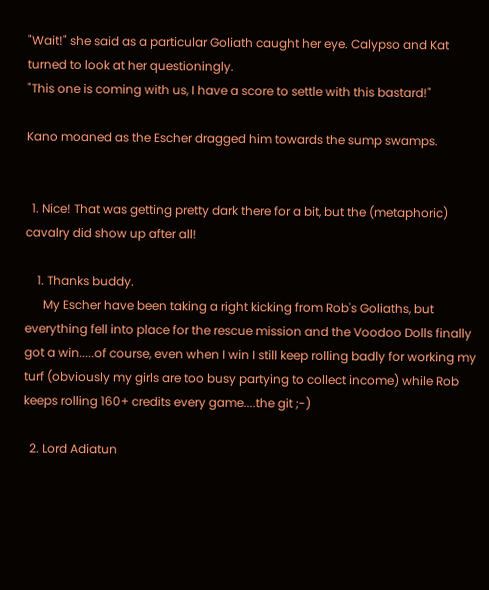"Wait!" she said as a particular Goliath caught her eye. Calypso and Kat turned to look at her questioningly.
"This one is coming with us, I have a score to settle with this bastard!"

Kano moaned as the Escher dragged him towards the sump swamps.


  1. Nice! That was getting pretty dark there for a bit, but the (metaphoric) cavalry did show up after all!

    1. Thanks buddy.
      My Escher have been taking a right kicking from Rob's Goliaths, but everything fell into place for the rescue mission and the Voodoo Dolls finally got a win.....of course, even when I win I still keep rolling badly for working my turf (obviously my girls are too busy partying to collect income) while Rob keeps rolling 160+ credits every game....the git ;-)

  2. Lord Adiatun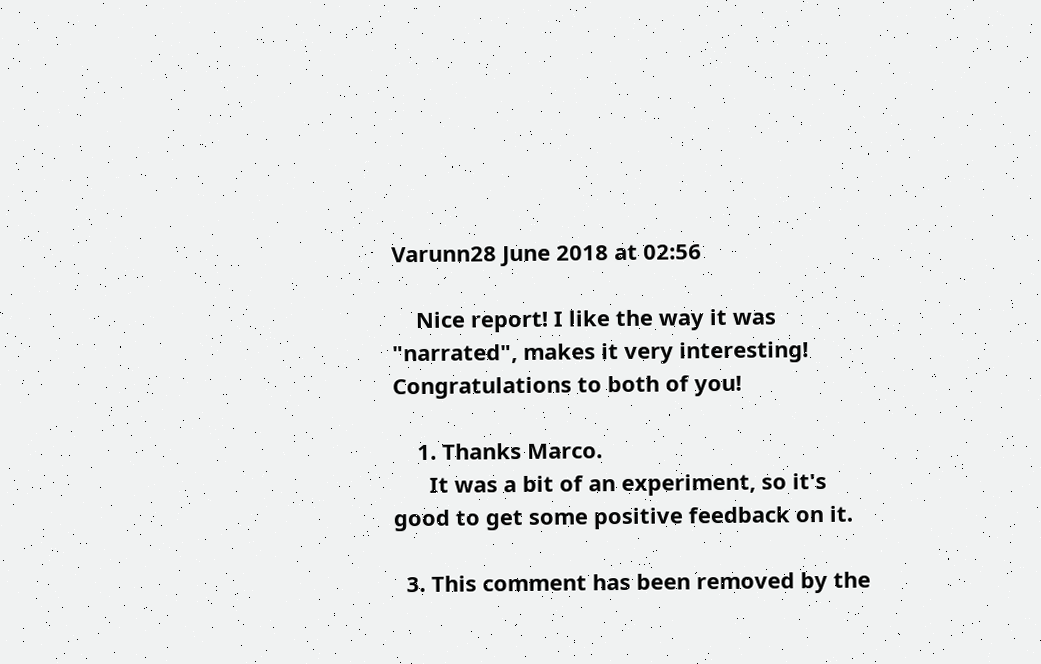Varunn28 June 2018 at 02:56

    Nice report! I like the way it was "narrated", makes it very interesting! Congratulations to both of you!

    1. Thanks Marco.
      It was a bit of an experiment, so it's good to get some positive feedback on it.

  3. This comment has been removed by the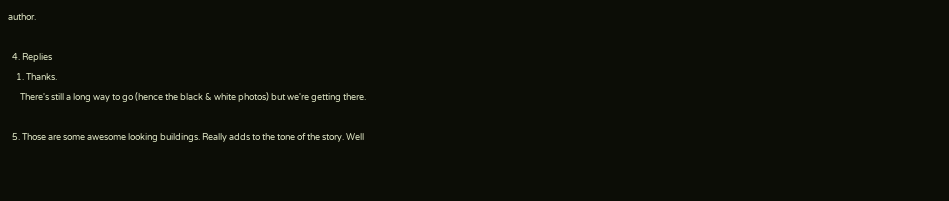author.

  4. Replies
    1. Thanks.
      There's still a long way to go (hence the black & white photos) but we're getting there.

  5. Those are some awesome looking buildings. Really adds to the tone of the story. Well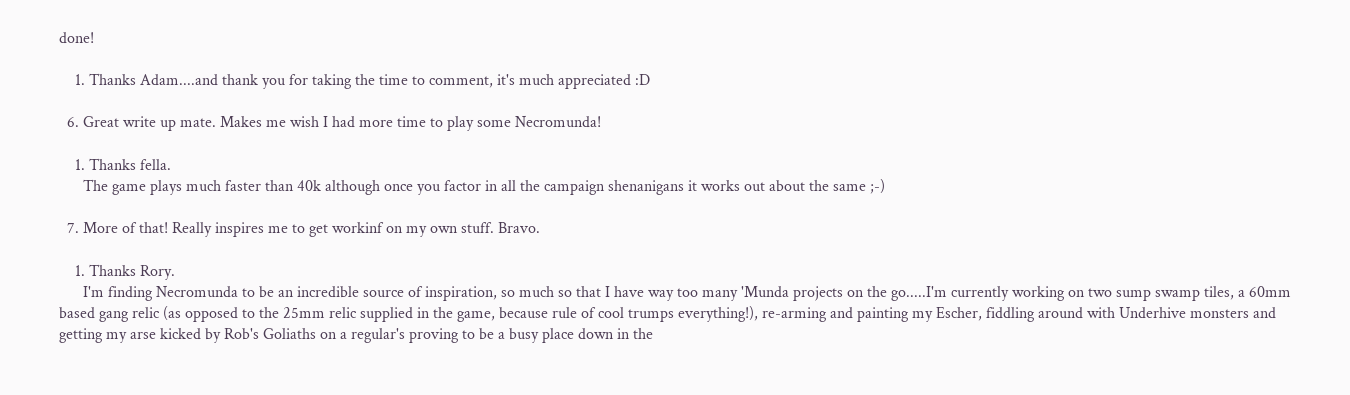done!

    1. Thanks Adam....and thank you for taking the time to comment, it's much appreciated :D

  6. Great write up mate. Makes me wish I had more time to play some Necromunda!

    1. Thanks fella.
      The game plays much faster than 40k although once you factor in all the campaign shenanigans it works out about the same ;-)

  7. More of that! Really inspires me to get workinf on my own stuff. Bravo.

    1. Thanks Rory.
      I'm finding Necromunda to be an incredible source of inspiration, so much so that I have way too many 'Munda projects on the go.....I'm currently working on two sump swamp tiles, a 60mm based gang relic (as opposed to the 25mm relic supplied in the game, because rule of cool trumps everything!), re-arming and painting my Escher, fiddling around with Underhive monsters and getting my arse kicked by Rob's Goliaths on a regular's proving to be a busy place down in the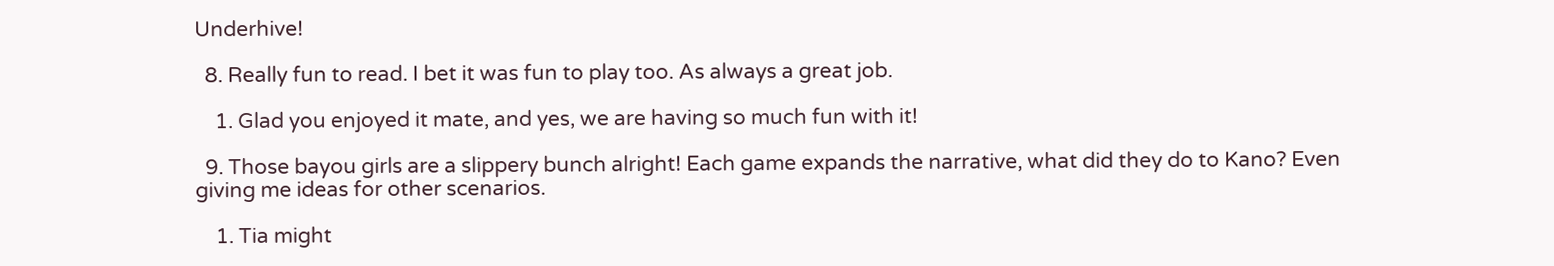Underhive!

  8. Really fun to read. I bet it was fun to play too. As always a great job.

    1. Glad you enjoyed it mate, and yes, we are having so much fun with it!

  9. Those bayou girls are a slippery bunch alright! Each game expands the narrative, what did they do to Kano? Even giving me ideas for other scenarios.

    1. Tia might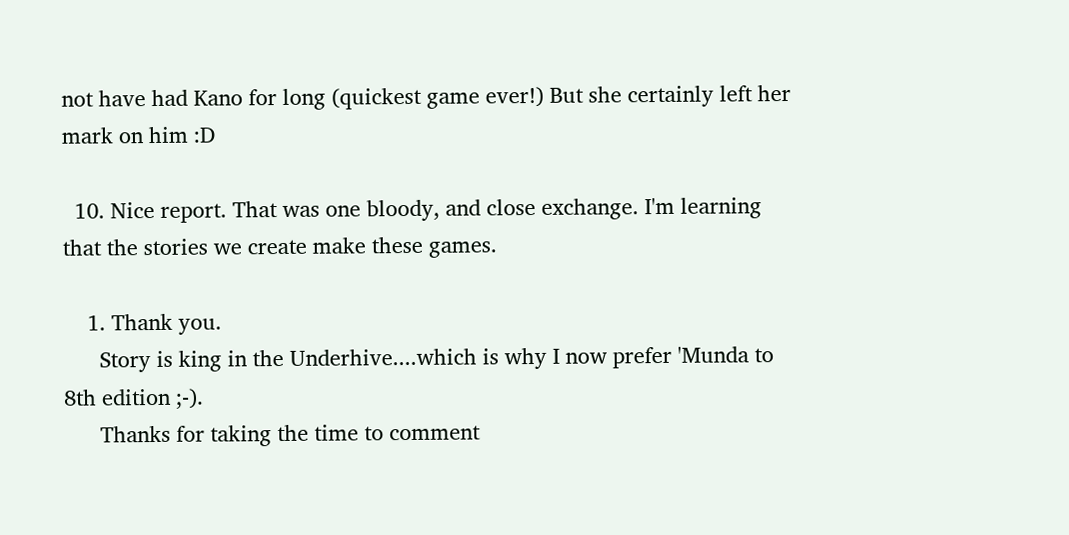not have had Kano for long (quickest game ever!) But she certainly left her mark on him :D

  10. Nice report. That was one bloody, and close exchange. I'm learning that the stories we create make these games.

    1. Thank you.
      Story is king in the Underhive....which is why I now prefer 'Munda to 8th edition ;-).
      Thanks for taking the time to comment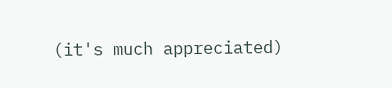(it's much appreciated)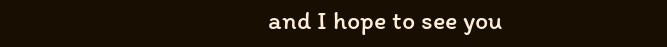and I hope to see you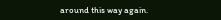around this way again.